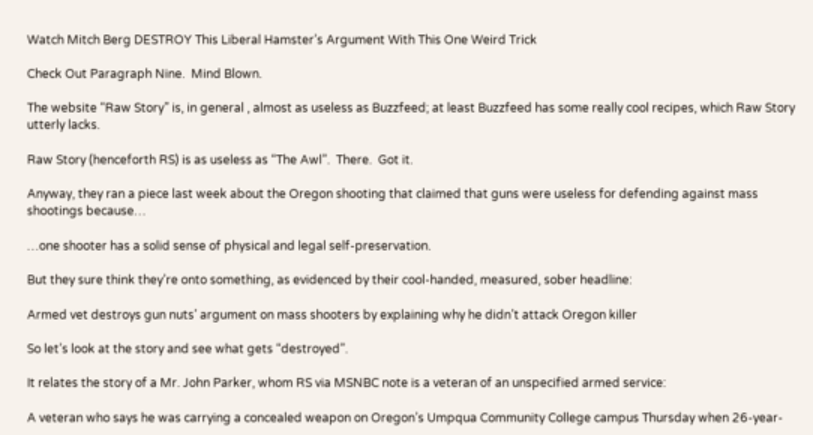Watch Mitch Berg DESTROY This Liberal Hamster’s Argument With This One Weird Trick

Check Out Paragraph Nine.  Mind Blown.

The website “Raw Story” is, in general , almost as useless as Buzzfeed; at least Buzzfeed has some really cool recipes, which Raw Story utterly lacks.

Raw Story (henceforth RS) is as useless as “The Awl”.  There.  Got it.

Anyway, they ran a piece last week about the Oregon shooting that claimed that guns were useless for defending against mass shootings because…

…one shooter has a solid sense of physical and legal self-preservation.

But they sure think they’re onto something, as evidenced by their cool-handed, measured, sober headline:

Armed vet destroys gun nuts’ argument on mass shooters by explaining why he didn’t attack Oregon killer

So let’s look at the story and see what gets “destroyed”.

It relates the story of a Mr. John Parker, whom RS via MSNBC note is a veteran of an unspecified armed service:

A veteran who says he was carrying a concealed weapon on Oregon’s Umpqua Community College campus Thursday when 26-year-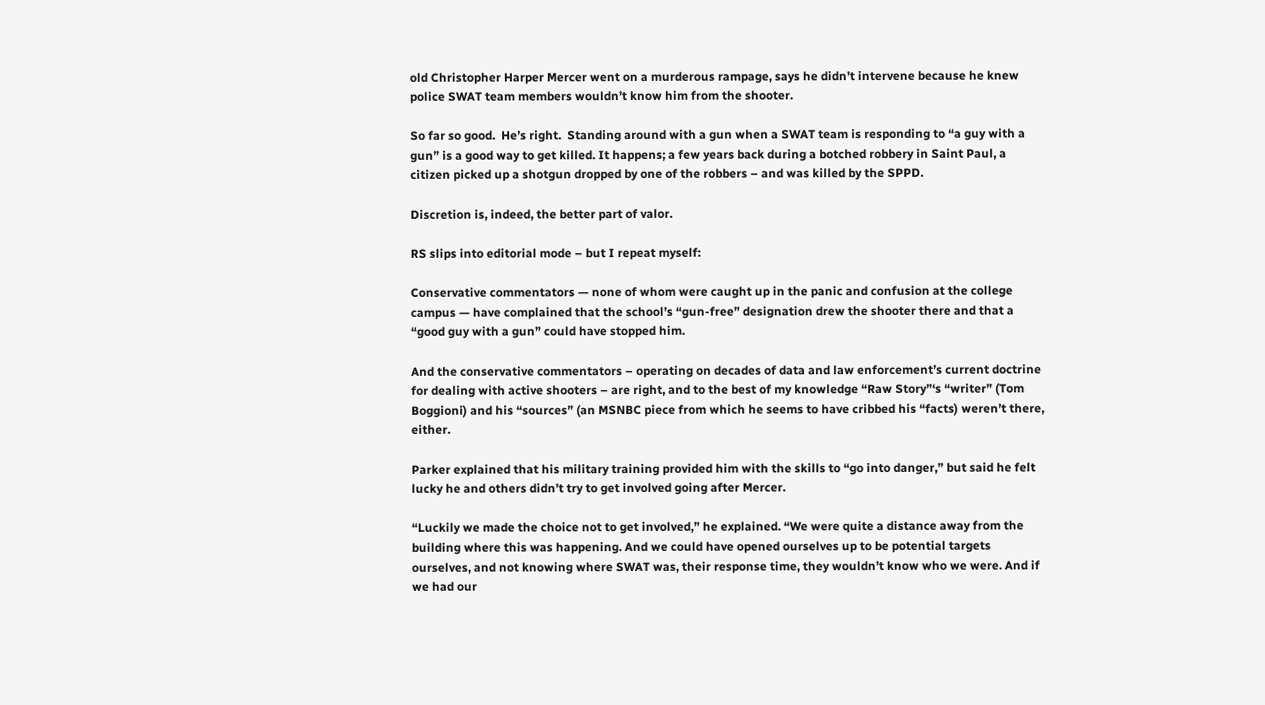old Christopher Harper Mercer went on a murderous rampage, says he didn’t intervene because he knew police SWAT team members wouldn’t know him from the shooter.

So far so good.  He’s right.  Standing around with a gun when a SWAT team is responding to “a guy with a gun” is a good way to get killed. It happens; a few years back during a botched robbery in Saint Paul, a citizen picked up a shotgun dropped by one of the robbers – and was killed by the SPPD.

Discretion is, indeed, the better part of valor.

RS slips into editorial mode – but I repeat myself:

Conservative commentators — none of whom were caught up in the panic and confusion at the college campus — have complained that the school’s “gun-free” designation drew the shooter there and that a “good guy with a gun” could have stopped him.

And the conservative commentators – operating on decades of data and law enforcement’s current doctrine for dealing with active shooters – are right, and to the best of my knowledge “Raw Story”‘s “writer” (Tom Boggioni) and his “sources” (an MSNBC piece from which he seems to have cribbed his “facts) weren’t there, either.

Parker explained that his military training provided him with the skills to “go into danger,” but said he felt lucky he and others didn’t try to get involved going after Mercer.

“Luckily we made the choice not to get involved,” he explained. “We were quite a distance away from the building where this was happening. And we could have opened ourselves up to be potential targets ourselves, and not knowing where SWAT was, their response time, they wouldn’t know who we were. And if we had our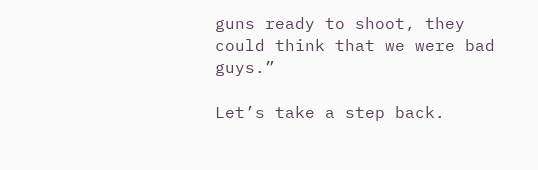guns ready to shoot, they could think that we were bad guys.”

Let’s take a step back.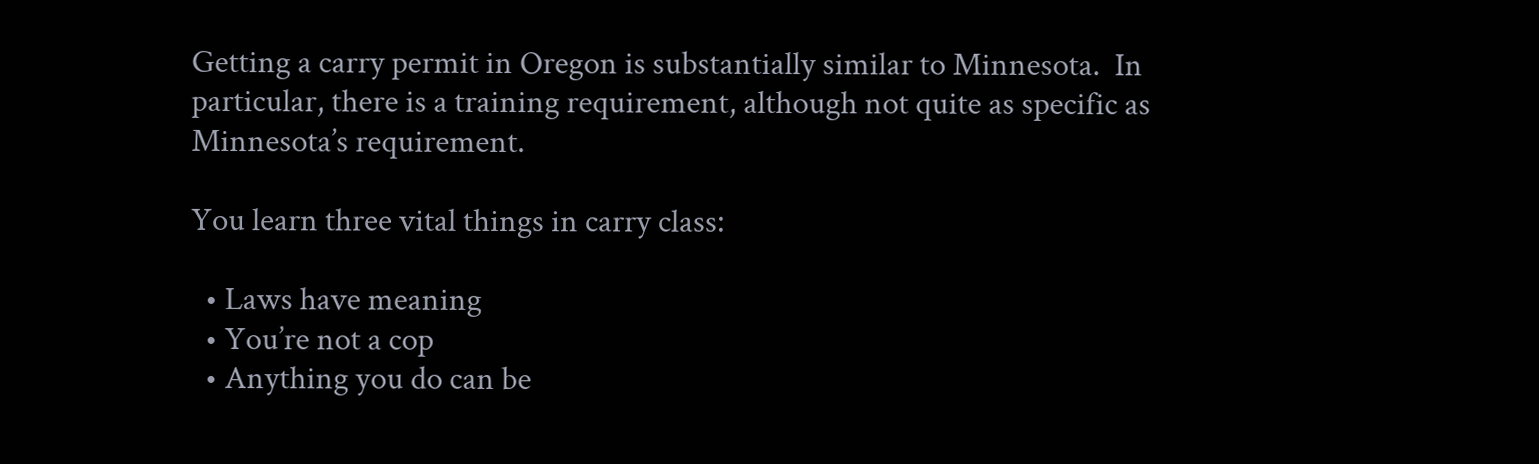Getting a carry permit in Oregon is substantially similar to Minnesota.  In particular, there is a training requirement, although not quite as specific as Minnesota’s requirement.

You learn three vital things in carry class:

  • Laws have meaning
  • You’re not a cop
  • Anything you do can be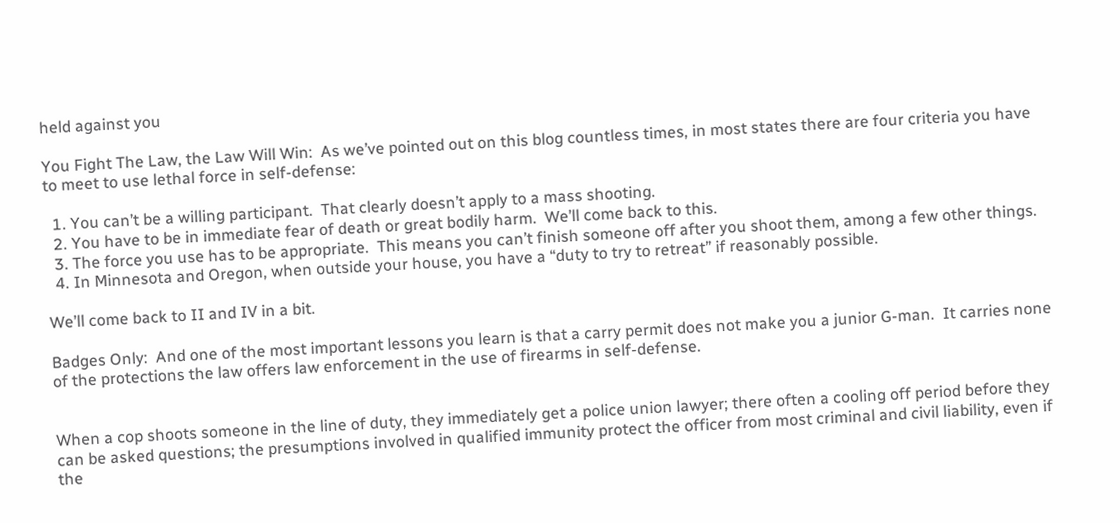held against you

You Fight The Law, the Law Will Win:  As we’ve pointed out on this blog countless times, in most states there are four criteria you have to meet to use lethal force in self-defense:

  1. You can’t be a willing participant.  That clearly doesn’t apply to a mass shooting.
  2. You have to be in immediate fear of death or great bodily harm.  We’ll come back to this.
  3. The force you use has to be appropriate.  This means you can’t finish someone off after you shoot them, among a few other things.
  4. In Minnesota and Oregon, when outside your house, you have a “duty to try to retreat” if reasonably possible.

We’ll come back to II and IV in a bit.

Badges Only:  And one of the most important lessons you learn is that a carry permit does not make you a junior G-man.  It carries none of the protections the law offers law enforcement in the use of firearms in self-defense.


When a cop shoots someone in the line of duty, they immediately get a police union lawyer; there often a cooling off period before they can be asked questions; the presumptions involved in qualified immunity protect the officer from most criminal and civil liability, even if the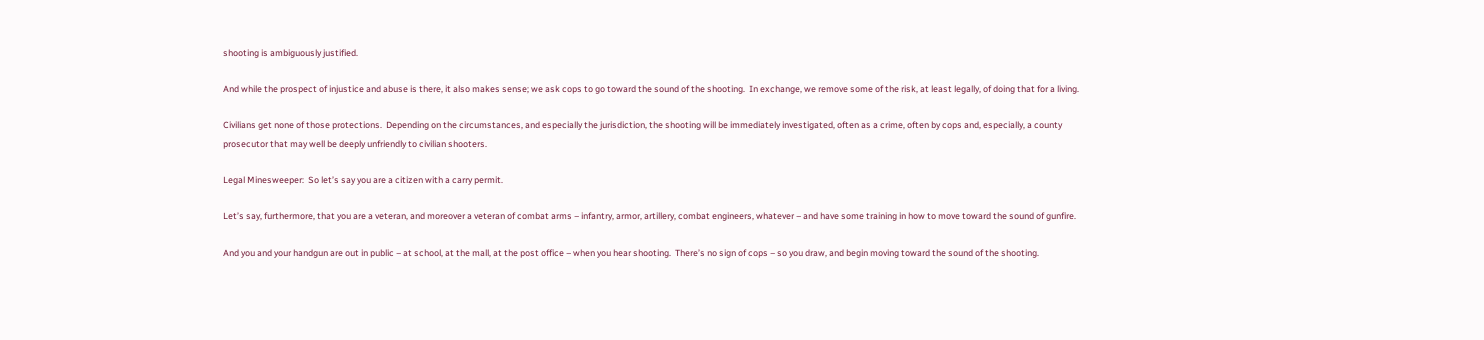shooting is ambiguously justified.

And while the prospect of injustice and abuse is there, it also makes sense; we ask cops to go toward the sound of the shooting.  In exchange, we remove some of the risk, at least legally, of doing that for a living.

Civilians get none of those protections.  Depending on the circumstances, and especially the jurisdiction, the shooting will be immediately investigated, often as a crime, often by cops and, especially, a county prosecutor that may well be deeply unfriendly to civilian shooters.

Legal Minesweeper:  So let’s say you are a citizen with a carry permit.

Let’s say, furthermore, that you are a veteran, and moreover a veteran of combat arms – infantry, armor, artillery, combat engineers, whatever – and have some training in how to move toward the sound of gunfire.

And you and your handgun are out in public – at school, at the mall, at the post office – when you hear shooting.  There’s no sign of cops – so you draw, and begin moving toward the sound of the shooting.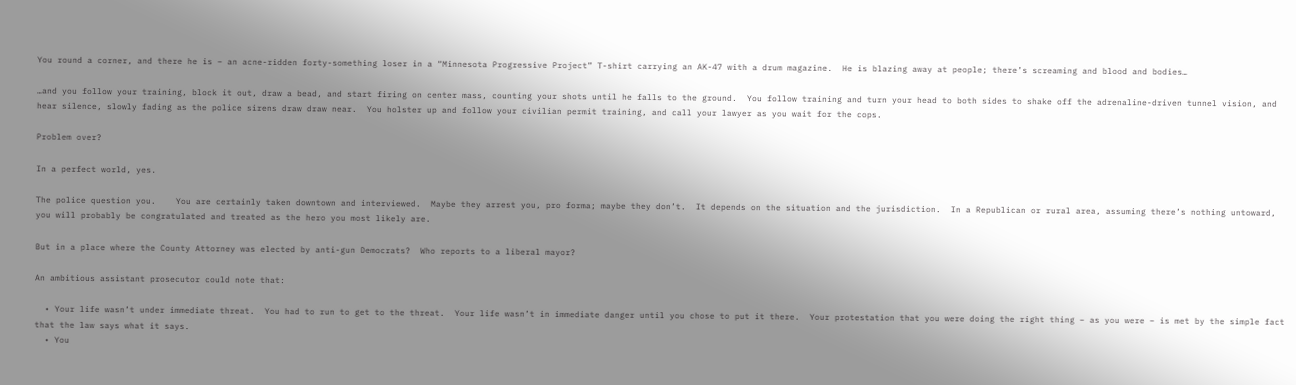You round a corner, and there he is – an acne-ridden forty-something loser in a “Minnesota Progressive Project” T-shirt carrying an AK-47 with a drum magazine.  He is blazing away at people; there’s screaming and blood and bodies…

…and you follow your training, block it out, draw a bead, and start firing on center mass, counting your shots until he falls to the ground.  You follow training and turn your head to both sides to shake off the adrenaline-driven tunnel vision, and hear silence, slowly fading as the police sirens draw draw near.  You holster up and follow your civilian permit training, and call your lawyer as you wait for the cops.

Problem over?

In a perfect world, yes.

The police question you.    You are certainly taken downtown and interviewed.  Maybe they arrest you, pro forma; maybe they don’t.  It depends on the situation and the jurisdiction.  In a Republican or rural area, assuming there’s nothing untoward, you will probably be congratulated and treated as the hero you most likely are.

But in a place where the County Attorney was elected by anti-gun Democrats?  Who reports to a liberal mayor?

An ambitious assistant prosecutor could note that:

  • Your life wasn’t under immediate threat.  You had to run to get to the threat.  Your life wasn’t in immediate danger until you chose to put it there.  Your protestation that you were doing the right thing – as you were – is met by the simple fact that the law says what it says.
  • You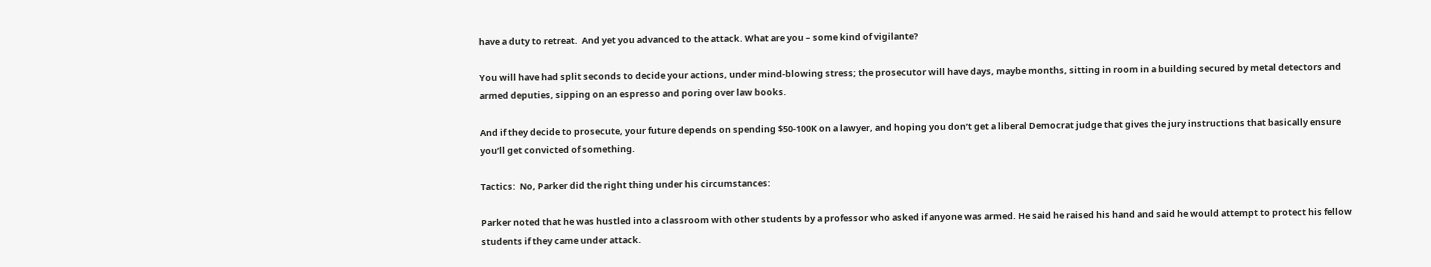have a duty to retreat.  And yet you advanced to the attack. What are you – some kind of vigilante?

You will have had split seconds to decide your actions, under mind-blowing stress; the prosecutor will have days, maybe months, sitting in room in a building secured by metal detectors and armed deputies, sipping on an espresso and poring over law books.

And if they decide to prosecute, your future depends on spending $50-100K on a lawyer, and hoping you don’t get a liberal Democrat judge that gives the jury instructions that basically ensure you’ll get convicted of something.

Tactics:  No, Parker did the right thing under his circumstances:

Parker noted that he was hustled into a classroom with other students by a professor who asked if anyone was armed. He said he raised his hand and said he would attempt to protect his fellow students if they came under attack.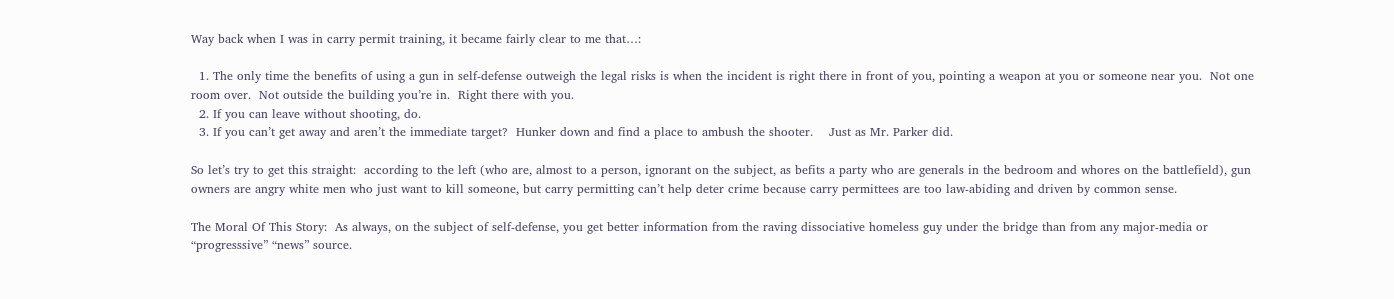Way back when I was in carry permit training, it became fairly clear to me that…:

  1. The only time the benefits of using a gun in self-defense outweigh the legal risks is when the incident is right there in front of you, pointing a weapon at you or someone near you.  Not one room over.  Not outside the building you’re in.  Right there with you.
  2. If you can leave without shooting, do.
  3. If you can’t get away and aren’t the immediate target?  Hunker down and find a place to ambush the shooter.    Just as Mr. Parker did.

So let’s try to get this straight:  according to the left (who are, almost to a person, ignorant on the subject, as befits a party who are generals in the bedroom and whores on the battlefield), gun owners are angry white men who just want to kill someone, but carry permitting can’t help deter crime because carry permittees are too law-abiding and driven by common sense.

The Moral Of This Story:  As always, on the subject of self-defense, you get better information from the raving dissociative homeless guy under the bridge than from any major-media or “progresssive” “news” source.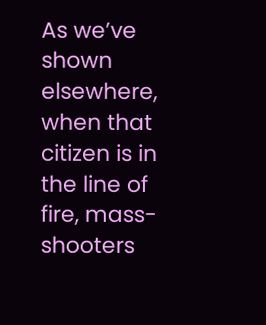As we’ve shown elsewhere, when that citizen is in the line of fire, mass-shooters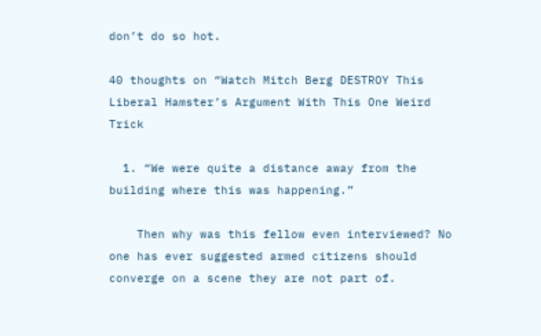don’t do so hot.

40 thoughts on “Watch Mitch Berg DESTROY This Liberal Hamster’s Argument With This One Weird Trick

  1. “We were quite a distance away from the building where this was happening.”

    Then why was this fellow even interviewed? No one has ever suggested armed citizens should converge on a scene they are not part of.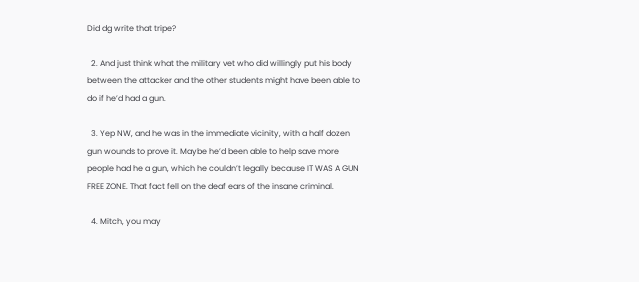Did dg write that tripe?

  2. And just think what the military vet who did willingly put his body between the attacker and the other students might have been able to do if he’d had a gun.

  3. Yep NW, and he was in the immediate vicinity, with a half dozen gun wounds to prove it. Maybe he’d been able to help save more people had he a gun, which he couldn’t legally because IT WAS A GUN FREE ZONE. That fact fell on the deaf ears of the insane criminal.

  4. Mitch, you may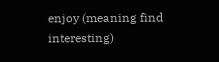enjoy (meaning find interesting)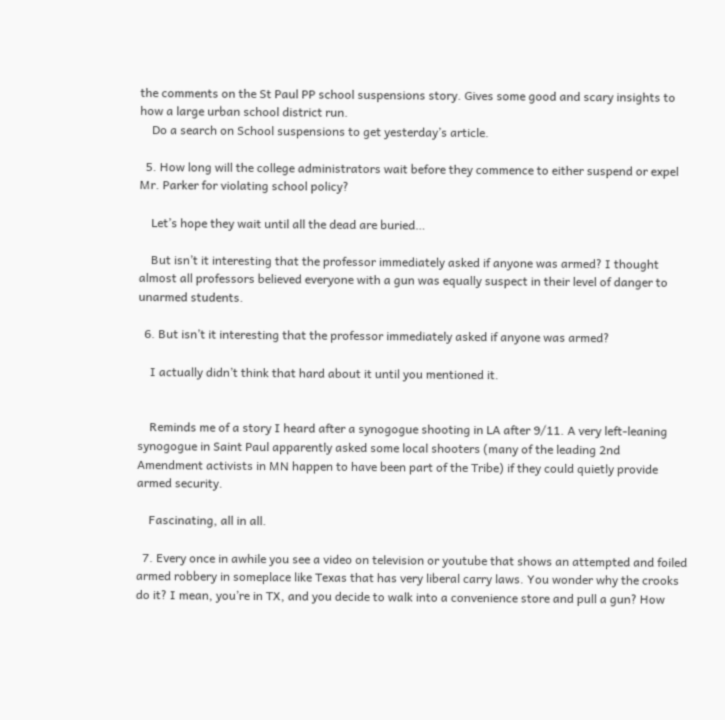the comments on the St Paul PP school suspensions story. Gives some good and scary insights to how a large urban school district run.
    Do a search on School suspensions to get yesterday’s article.

  5. How long will the college administrators wait before they commence to either suspend or expel Mr. Parker for violating school policy?

    Let’s hope they wait until all the dead are buried…

    But isn’t it interesting that the professor immediately asked if anyone was armed? I thought almost all professors believed everyone with a gun was equally suspect in their level of danger to unarmed students.

  6. But isn’t it interesting that the professor immediately asked if anyone was armed?

    I actually didn’t think that hard about it until you mentioned it.


    Reminds me of a story I heard after a synogogue shooting in LA after 9/11. A very left-leaning synogogue in Saint Paul apparently asked some local shooters (many of the leading 2nd Amendment activists in MN happen to have been part of the Tribe) if they could quietly provide armed security.

    Fascinating, all in all.

  7. Every once in awhile you see a video on television or youtube that shows an attempted and foiled armed robbery in someplace like Texas that has very liberal carry laws. You wonder why the crooks do it? I mean, you’re in TX, and you decide to walk into a convenience store and pull a gun? How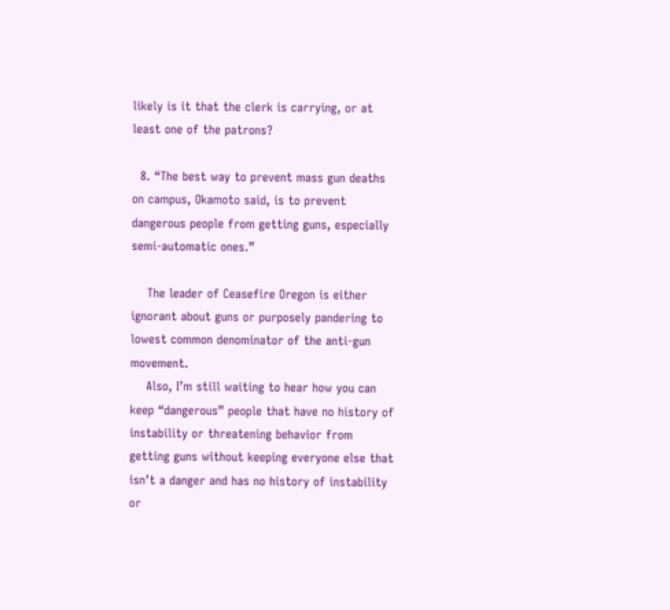likely is it that the clerk is carrying, or at least one of the patrons?

  8. “The best way to prevent mass gun deaths on campus, Okamoto said, is to prevent dangerous people from getting guns, especially semi-automatic ones.”

    The leader of Ceasefire Oregon is either ignorant about guns or purposely pandering to lowest common denominator of the anti-gun movement.
    Also, I’m still waiting to hear how you can keep “dangerous” people that have no history of instability or threatening behavior from getting guns without keeping everyone else that isn’t a danger and has no history of instability or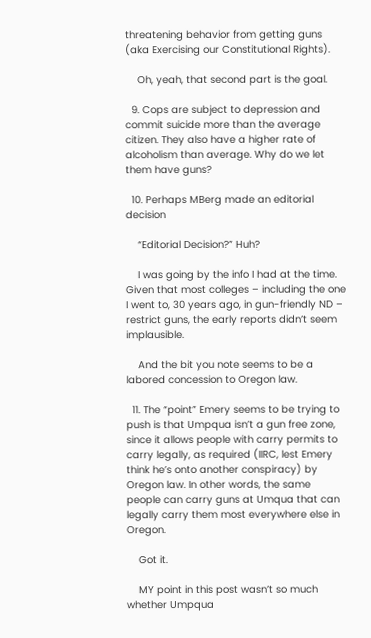threatening behavior from getting guns (aka Exercising our Constitutional Rights).

    Oh, yeah, that second part is the goal.

  9. Cops are subject to depression and commit suicide more than the average citizen. They also have a higher rate of alcoholism than average. Why do we let them have guns?

  10. Perhaps MBerg made an editorial decision

    “Editorial Decision?” Huh?

    I was going by the info I had at the time. Given that most colleges – including the one I went to, 30 years ago, in gun-friendly ND – restrict guns, the early reports didn’t seem implausible.

    And the bit you note seems to be a labored concession to Oregon law.

  11. The “point” Emery seems to be trying to push is that Umpqua isn’t a gun free zone, since it allows people with carry permits to carry legally, as required (IIRC, lest Emery think he’s onto another conspiracy) by Oregon law. In other words, the same people can carry guns at Umqua that can legally carry them most everywhere else in Oregon.

    Got it.

    MY point in this post wasn’t so much whether Umpqua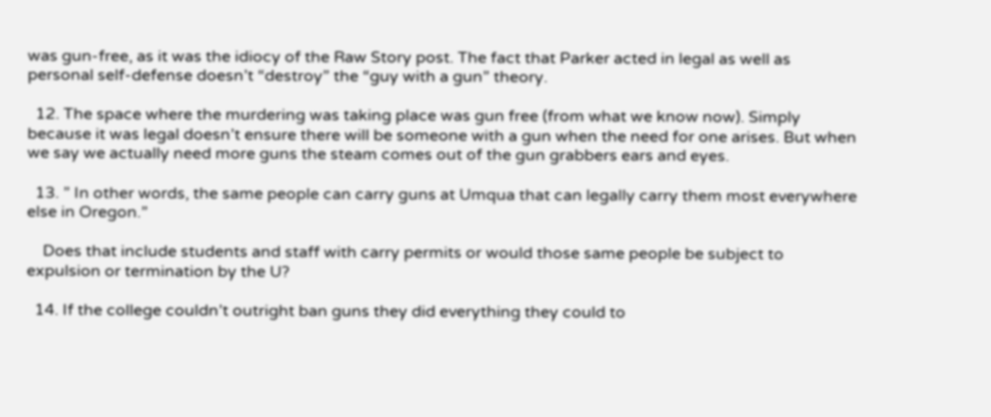was gun-free, as it was the idiocy of the Raw Story post. The fact that Parker acted in legal as well as personal self-defense doesn’t “destroy” the “guy with a gun” theory.

  12. The space where the murdering was taking place was gun free (from what we know now). Simply because it was legal doesn’t ensure there will be someone with a gun when the need for one arises. But when we say we actually need more guns the steam comes out of the gun grabbers ears and eyes.

  13. ” In other words, the same people can carry guns at Umqua that can legally carry them most everywhere else in Oregon.”

    Does that include students and staff with carry permits or would those same people be subject to expulsion or termination by the U?

  14. If the college couldn’t outright ban guns they did everything they could to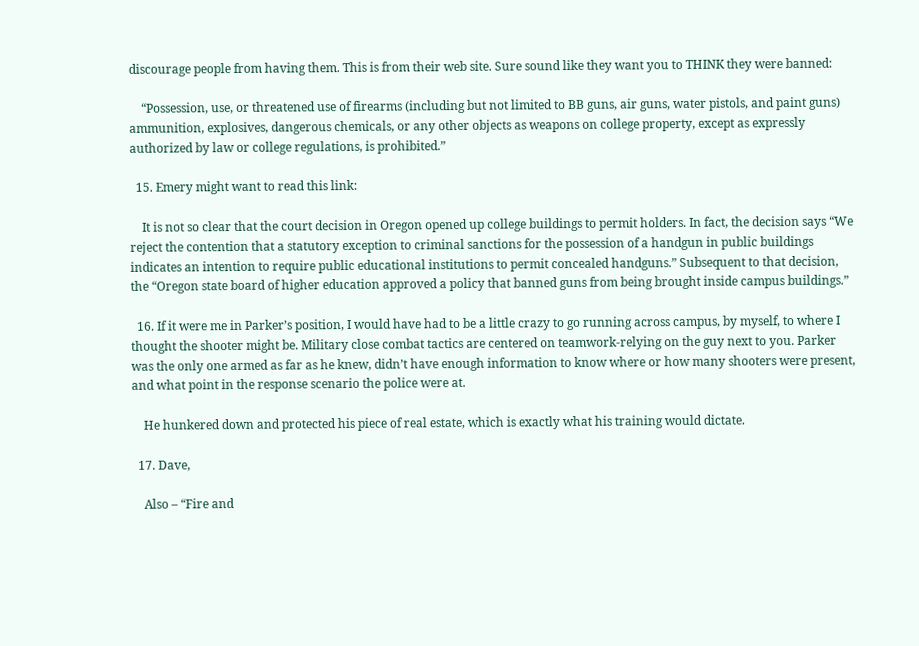discourage people from having them. This is from their web site. Sure sound like they want you to THINK they were banned:

    “Possession, use, or threatened use of firearms (including but not limited to BB guns, air guns, water pistols, and paint guns) ammunition, explosives, dangerous chemicals, or any other objects as weapons on college property, except as expressly authorized by law or college regulations, is prohibited.”

  15. Emery might want to read this link:

    It is not so clear that the court decision in Oregon opened up college buildings to permit holders. In fact, the decision says “We reject the contention that a statutory exception to criminal sanctions for the possession of a handgun in public buildings indicates an intention to require public educational institutions to permit concealed handguns.” Subsequent to that decision, the “Oregon state board of higher education approved a policy that banned guns from being brought inside campus buildings.”

  16. If it were me in Parker’s position, I would have had to be a little crazy to go running across campus, by myself, to where I thought the shooter might be. Military close combat tactics are centered on teamwork-relying on the guy next to you. Parker was the only one armed as far as he knew, didn’t have enough information to know where or how many shooters were present, and what point in the response scenario the police were at.

    He hunkered down and protected his piece of real estate, which is exactly what his training would dictate.

  17. Dave,

    Also – “Fire and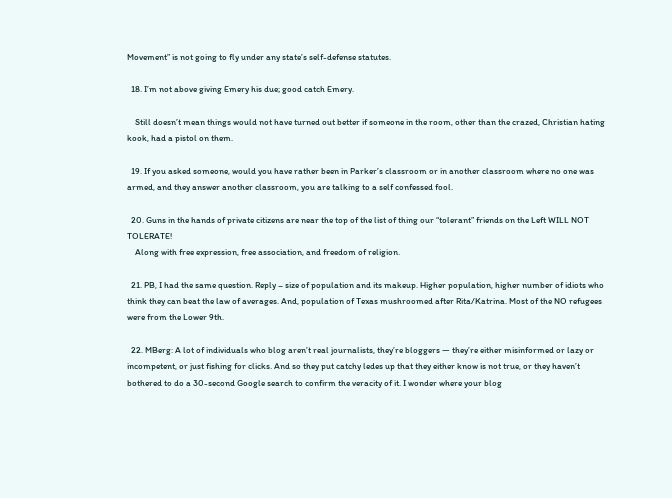Movement” is not going to fly under any state’s self-defense statutes.

  18. I’m not above giving Emery his due; good catch Emery.

    Still doesn’t mean things would not have turned out better if someone in the room, other than the crazed, Christian hating kook, had a pistol on them.

  19. If you asked someone, would you have rather been in Parker’s classroom or in another classroom where no one was armed, and they answer another classroom, you are talking to a self confessed fool.

  20. Guns in the hands of private citizens are near the top of the list of thing our “tolerant” friends on the Left WILL NOT TOLERATE!
    Along with free expression, free association, and freedom of religion.

  21. PB, I had the same question. Reply – size of population and its makeup. Higher population, higher number of idiots who think they can beat the law of averages. And, population of Texas mushroomed after Rita/Katrina. Most of the NO refugees were from the Lower 9th.

  22. MBerg: A lot of individuals who blog aren’t real journalists, they’re bloggers — they’re either misinformed or lazy or incompetent, or just fishing for clicks. And so they put catchy ledes up that they either know is not true, or they haven’t bothered to do a 30-second Google search to confirm the veracity of it. I wonder where your blog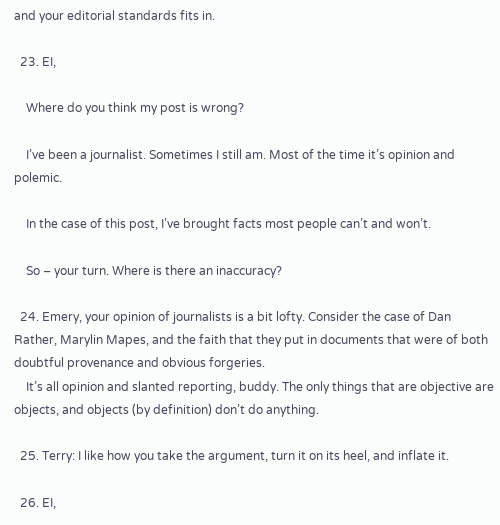and your editorial standards fits in.

  23. EI,

    Where do you think my post is wrong?

    I’ve been a journalist. Sometimes I still am. Most of the time it’s opinion and polemic.

    In the case of this post, I’ve brought facts most people can’t and won’t.

    So – your turn. Where is there an inaccuracy?

  24. Emery, your opinion of journalists is a bit lofty. Consider the case of Dan Rather, Marylin Mapes, and the faith that they put in documents that were of both doubtful provenance and obvious forgeries.
    It’s all opinion and slanted reporting, buddy. The only things that are objective are objects, and objects (by definition) don’t do anything.

  25. Terry: I like how you take the argument, turn it on its heel, and inflate it.

  26. EI,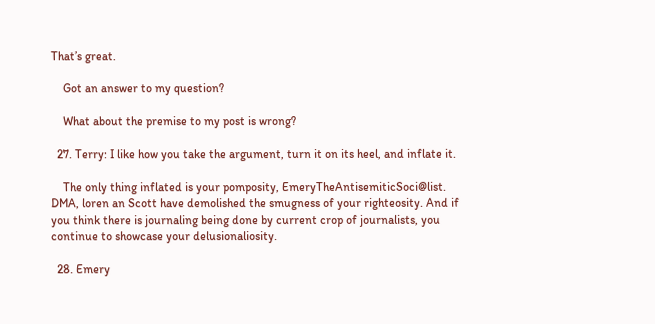That’s great.

    Got an answer to my question?

    What about the premise to my post is wrong?

  27. Terry: I like how you take the argument, turn it on its heel, and inflate it.

    The only thing inflated is your pomposity, EmeryTheAntisemiticSoci@list. DMA, loren an Scott have demolished the smugness of your righteosity. And if you think there is journaling being done by current crop of journalists, you continue to showcase your delusionaliosity.

  28. Emery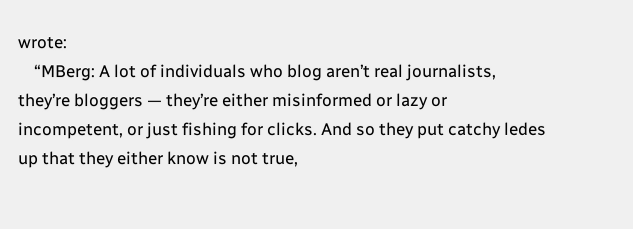wrote:
    “MBerg: A lot of individuals who blog aren’t real journalists, they’re bloggers — they’re either misinformed or lazy or incompetent, or just fishing for clicks. And so they put catchy ledes up that they either know is not true,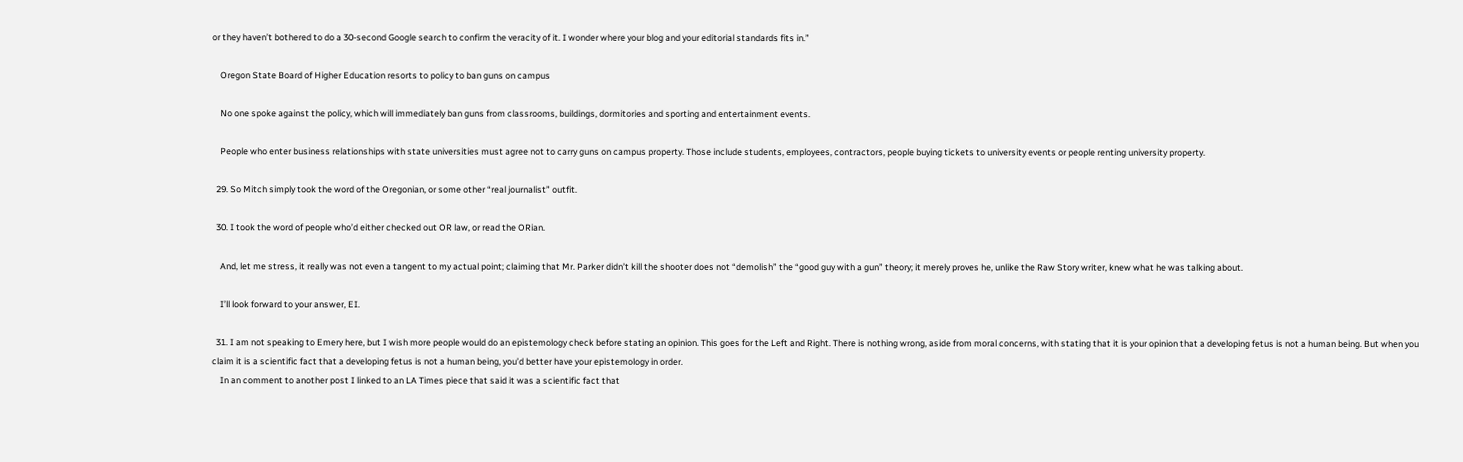or they haven’t bothered to do a 30-second Google search to confirm the veracity of it. I wonder where your blog and your editorial standards fits in.”

    Oregon State Board of Higher Education resorts to policy to ban guns on campus

    No one spoke against the policy, which will immediately ban guns from classrooms, buildings, dormitories and sporting and entertainment events.

    People who enter business relationships with state universities must agree not to carry guns on campus property. Those include students, employees, contractors, people buying tickets to university events or people renting university property.

  29. So Mitch simply took the word of the Oregonian, or some other “real journalist” outfit.

  30. I took the word of people who’d either checked out OR law, or read the ORian.

    And, let me stress, it really was not even a tangent to my actual point; claiming that Mr. Parker didn’t kill the shooter does not “demolish” the “good guy with a gun” theory; it merely proves he, unlike the Raw Story writer, knew what he was talking about.

    I’ll look forward to your answer, EI.

  31. I am not speaking to Emery here, but I wish more people would do an epistemology check before stating an opinion. This goes for the Left and Right. There is nothing wrong, aside from moral concerns, with stating that it is your opinion that a developing fetus is not a human being. But when you claim it is a scientific fact that a developing fetus is not a human being, you’d better have your epistemology in order.
    In an comment to another post I linked to an LA Times piece that said it was a scientific fact that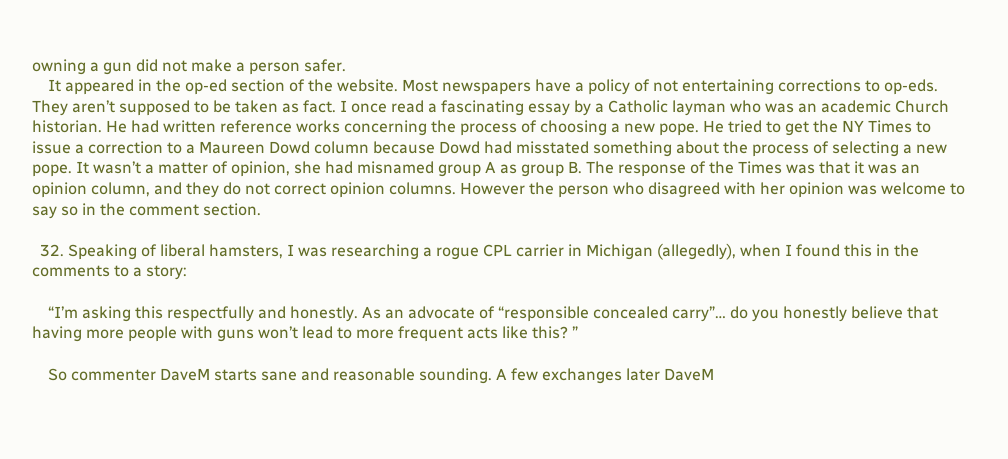owning a gun did not make a person safer.
    It appeared in the op-ed section of the website. Most newspapers have a policy of not entertaining corrections to op-eds. They aren’t supposed to be taken as fact. I once read a fascinating essay by a Catholic layman who was an academic Church historian. He had written reference works concerning the process of choosing a new pope. He tried to get the NY Times to issue a correction to a Maureen Dowd column because Dowd had misstated something about the process of selecting a new pope. It wasn’t a matter of opinion, she had misnamed group A as group B. The response of the Times was that it was an opinion column, and they do not correct opinion columns. However the person who disagreed with her opinion was welcome to say so in the comment section.

  32. Speaking of liberal hamsters, I was researching a rogue CPL carrier in Michigan (allegedly), when I found this in the comments to a story:

    “I’m asking this respectfully and honestly. As an advocate of “responsible concealed carry”… do you honestly believe that having more people with guns won’t lead to more frequent acts like this? ”

    So commenter DaveM starts sane and reasonable sounding. A few exchanges later DaveM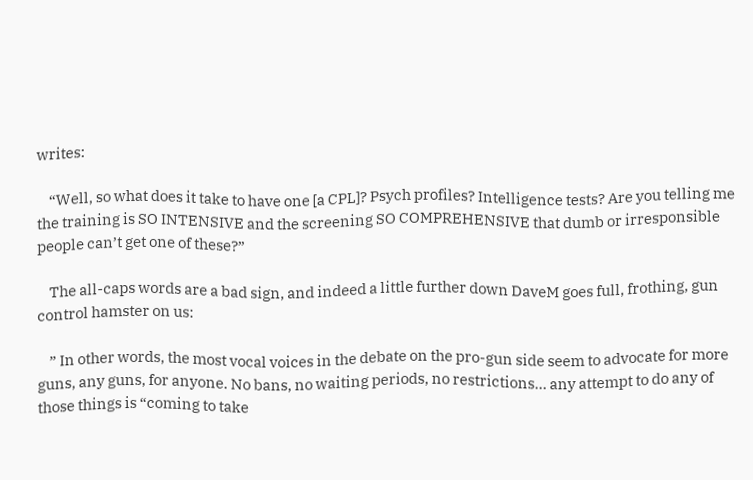writes:

    “Well, so what does it take to have one [a CPL]? Psych profiles? Intelligence tests? Are you telling me the training is SO INTENSIVE and the screening SO COMPREHENSIVE that dumb or irresponsible people can’t get one of these?”

    The all-caps words are a bad sign, and indeed a little further down DaveM goes full, frothing, gun control hamster on us:

    ” In other words, the most vocal voices in the debate on the pro-gun side seem to advocate for more guns, any guns, for anyone. No bans, no waiting periods, no restrictions… any attempt to do any of those things is “coming to take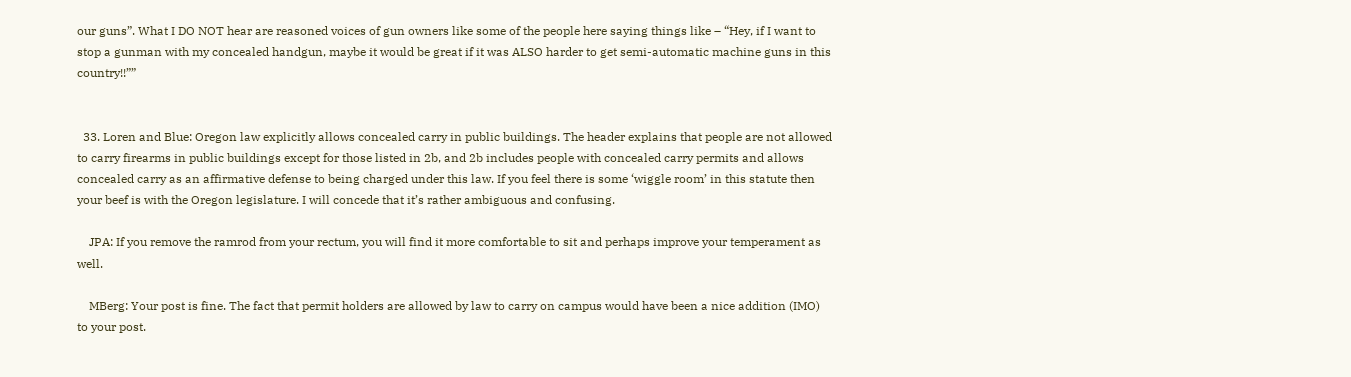our guns”. What I DO NOT hear are reasoned voices of gun owners like some of the people here saying things like – “Hey, if I want to stop a gunman with my concealed handgun, maybe it would be great if it was ALSO harder to get semi-automatic machine guns in this country!!””


  33. Loren and Blue: Oregon law explicitly allows concealed carry in public buildings. The header explains that people are not allowed to carry firearms in public buildings except for those listed in 2b, and 2b includes people with concealed carry permits and allows concealed carry as an affirmative defense to being charged under this law. If you feel there is some ‘wiggle room’ in this statute then your beef is with the Oregon legislature. I will concede that it’s rather ambiguous and confusing.

    JPA: If you remove the ramrod from your rectum, you will find it more comfortable to sit and perhaps improve your temperament as well.

    MBerg: Your post is fine. The fact that permit holders are allowed by law to carry on campus would have been a nice addition (IMO) to your post.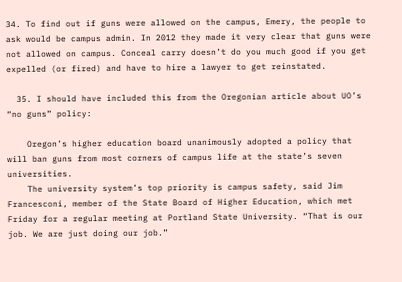34. To find out if guns were allowed on the campus, Emery, the people to ask would be campus admin. In 2012 they made it very clear that guns were not allowed on campus. Conceal carry doesn’t do you much good if you get expelled (or fired) and have to hire a lawyer to get reinstated.

  35. I should have included this from the Oregonian article about UO’s “no guns” policy:

    Oregon’s higher education board unanimously adopted a policy that will ban guns from most corners of campus life at the state’s seven universities.
    The university system’s top priority is campus safety, said Jim Francesconi, member of the State Board of Higher Education, which met Friday for a regular meeting at Portland State University. “That is our job. We are just doing our job.”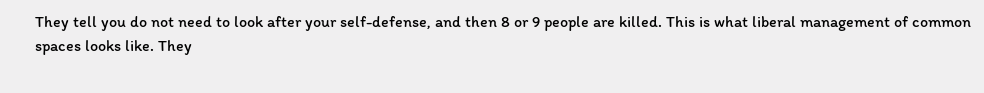They tell you do not need to look after your self-defense, and then 8 or 9 people are killed. This is what liberal management of common spaces looks like. They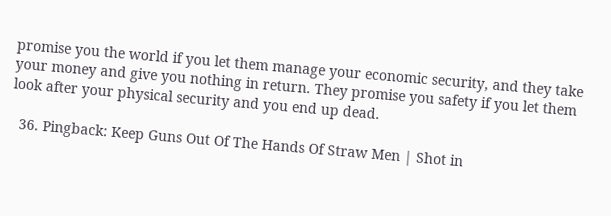promise you the world if you let them manage your economic security, and they take your money and give you nothing in return. They promise you safety if you let them look after your physical security and you end up dead.

  36. Pingback: Keep Guns Out Of The Hands Of Straw Men | Shot in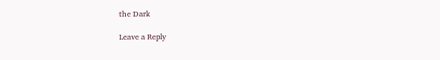the Dark

Leave a Reply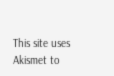This site uses Akismet to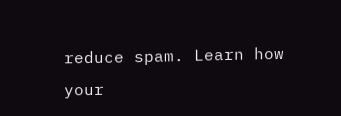reduce spam. Learn how your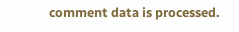comment data is processed.